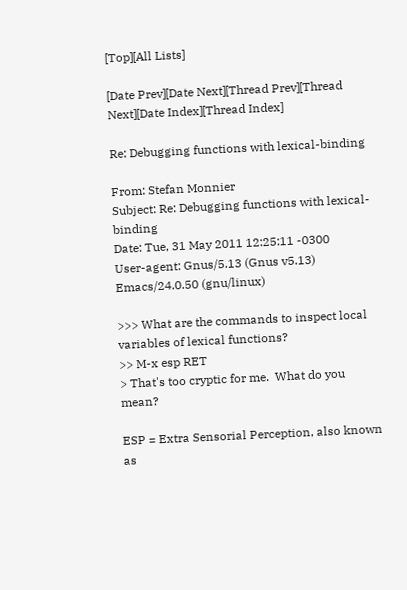[Top][All Lists]

[Date Prev][Date Next][Thread Prev][Thread Next][Date Index][Thread Index]

Re: Debugging functions with lexical-binding

From: Stefan Monnier
Subject: Re: Debugging functions with lexical-binding
Date: Tue, 31 May 2011 12:25:11 -0300
User-agent: Gnus/5.13 (Gnus v5.13) Emacs/24.0.50 (gnu/linux)

>>> What are the commands to inspect local variables of lexical functions?
>> M-x esp RET
> That's too cryptic for me.  What do you mean?

ESP = Extra Sensorial Perception, also known as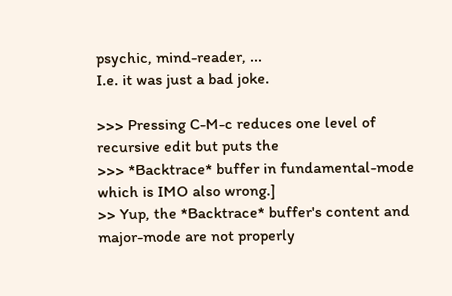psychic, mind-reader, ...
I.e. it was just a bad joke.

>>> Pressing C-M-c reduces one level of recursive edit but puts the
>>> *Backtrace* buffer in fundamental-mode which is IMO also wrong.]
>> Yup, the *Backtrace* buffer's content and major-mode are not properly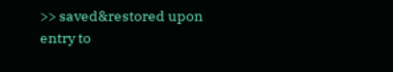>> saved&restored upon entry to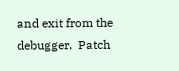and exit from the debugger.  Patch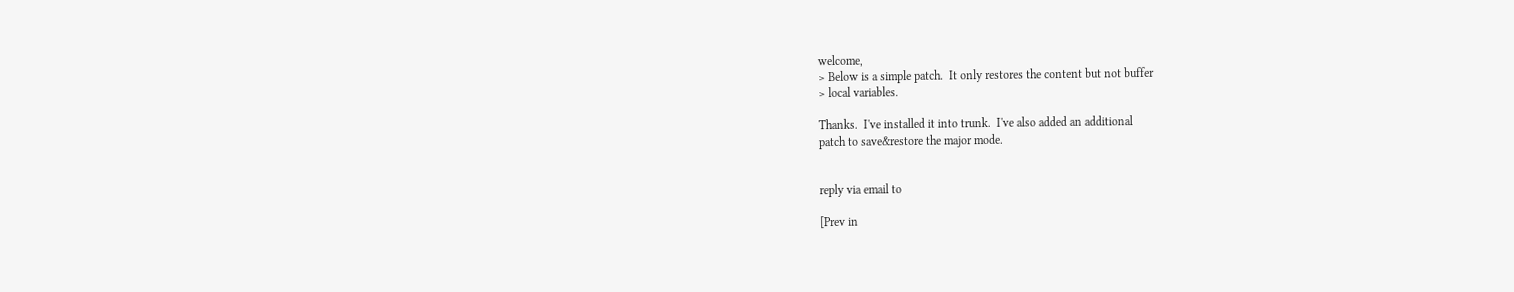welcome,
> Below is a simple patch.  It only restores the content but not buffer
> local variables.

Thanks.  I've installed it into trunk.  I've also added an additional
patch to save&restore the major mode.


reply via email to

[Prev in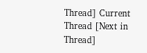Thread] Current Thread [Next in Thread]